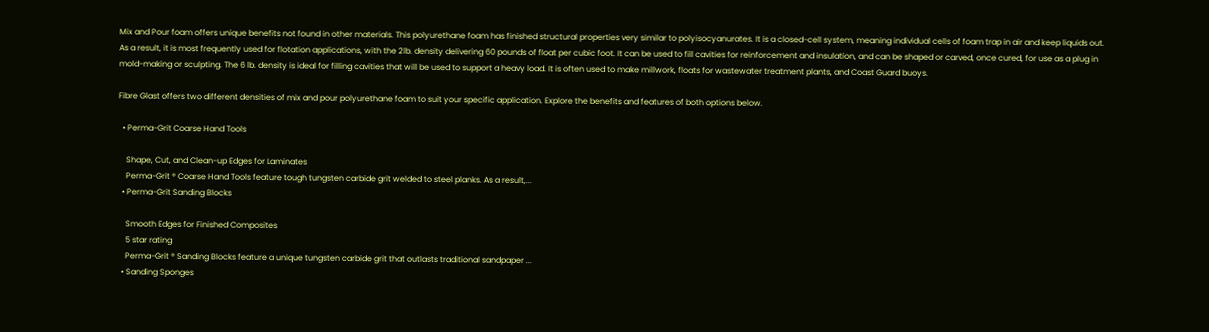Mix and Pour foam offers unique benefits not found in other materials. This polyurethane foam has finished structural properties very similar to polyisocyanurates. It is a closed-cell system, meaning individual cells of foam trap in air and keep liquids out. As a result, it is most frequently used for flotation applications, with the 2lb. density delivering 60 pounds of float per cubic foot. It can be used to fill cavities for reinforcement and insulation, and can be shaped or carved, once cured, for use as a plug in mold-making or sculpting. The 6 lb. density is ideal for filling cavities that will be used to support a heavy load. It is often used to make millwork, floats for wastewater treatment plants, and Coast Guard buoys.

Fibre Glast offers two different densities of mix and pour polyurethane foam to suit your specific application. Explore the benefits and features of both options below.

  • Perma-Grit Coarse Hand Tools

    Shape, Cut, and Clean-up Edges for Laminates
    Perma-Grit ® Coarse Hand Tools feature tough tungsten carbide grit welded to steel planks. As a result,...
  • Perma-Grit Sanding Blocks

    Smooth Edges for Finished Composites
    5 star rating
    Perma-Grit ® Sanding Blocks feature a unique tungsten carbide grit that outlasts traditional sandpaper ...
  • Sanding Sponges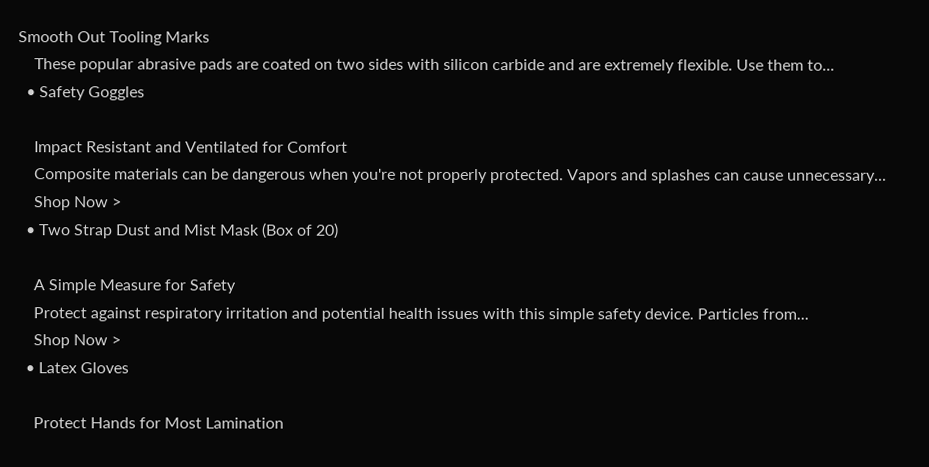Smooth Out Tooling Marks
    These popular abrasive pads are coated on two sides with silicon carbide and are extremely flexible. Use them to...
  • Safety Goggles

    Impact Resistant and Ventilated for Comfort
    Composite materials can be dangerous when you're not properly protected. Vapors and splashes can cause unnecessary...
    Shop Now >
  • Two Strap Dust and Mist Mask (Box of 20)

    A Simple Measure for Safety
    Protect against respiratory irritation and potential health issues with this simple safety device. Particles from...
    Shop Now >
  • Latex Gloves

    Protect Hands for Most Lamination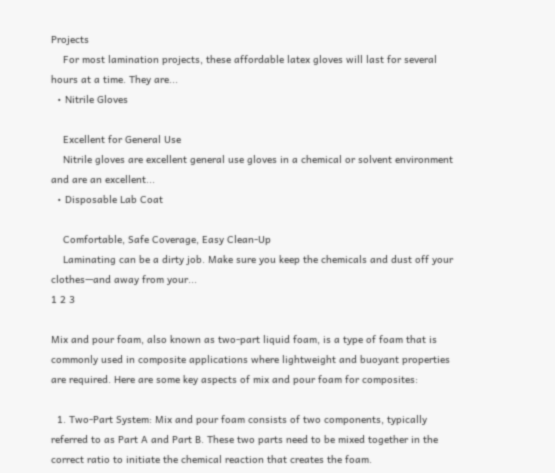Projects
    For most lamination projects, these affordable latex gloves will last for several hours at a time. They are...
  • Nitrile Gloves

    Excellent for General Use
    Nitrile gloves are excellent general use gloves in a chemical or solvent environment and are an excellent...
  • Disposable Lab Coat

    Comfortable, Safe Coverage, Easy Clean-Up
    Laminating can be a dirty job. Make sure you keep the chemicals and dust off your clothes—and away from your...
1 2 3

Mix and pour foam, also known as two-part liquid foam, is a type of foam that is commonly used in composite applications where lightweight and buoyant properties are required. Here are some key aspects of mix and pour foam for composites:

  1. Two-Part System: Mix and pour foam consists of two components, typically referred to as Part A and Part B. These two parts need to be mixed together in the correct ratio to initiate the chemical reaction that creates the foam.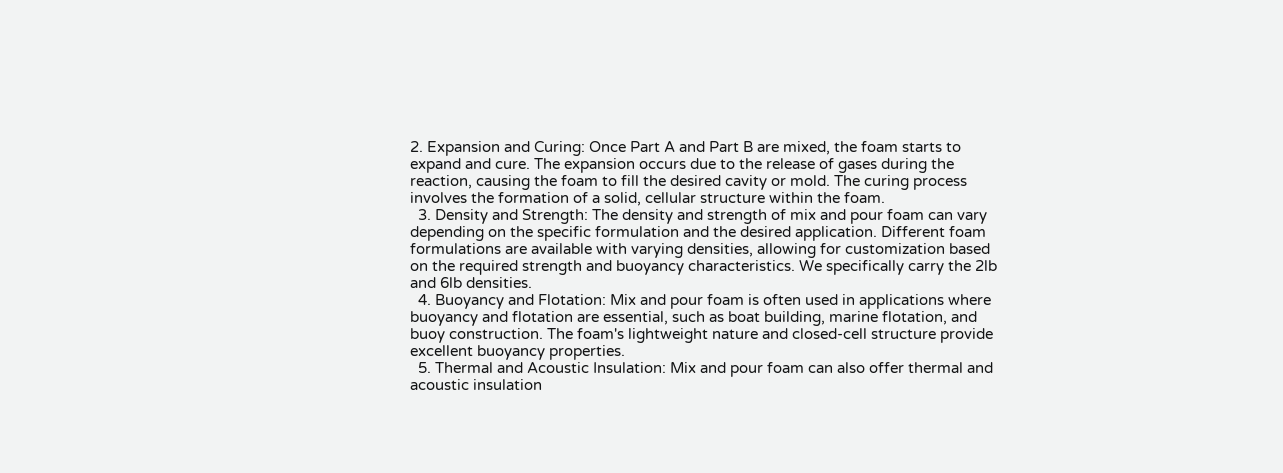2. Expansion and Curing: Once Part A and Part B are mixed, the foam starts to expand and cure. The expansion occurs due to the release of gases during the reaction, causing the foam to fill the desired cavity or mold. The curing process involves the formation of a solid, cellular structure within the foam.
  3. Density and Strength: The density and strength of mix and pour foam can vary depending on the specific formulation and the desired application. Different foam formulations are available with varying densities, allowing for customization based on the required strength and buoyancy characteristics. We specifically carry the 2lb and 6lb densities.
  4. Buoyancy and Flotation: Mix and pour foam is often used in applications where buoyancy and flotation are essential, such as boat building, marine flotation, and buoy construction. The foam's lightweight nature and closed-cell structure provide excellent buoyancy properties.
  5. Thermal and Acoustic Insulation: Mix and pour foam can also offer thermal and acoustic insulation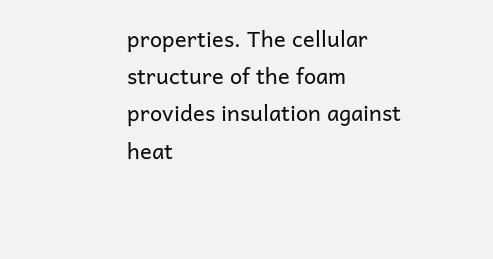properties. The cellular structure of the foam provides insulation against heat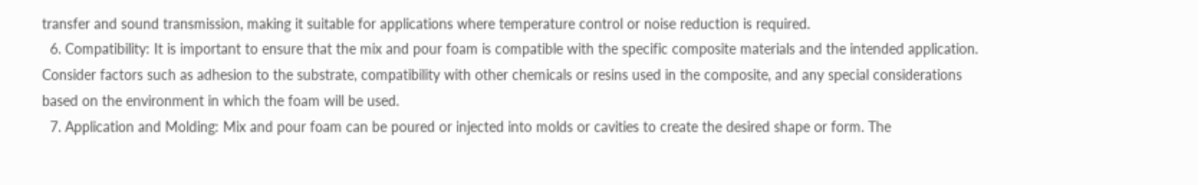transfer and sound transmission, making it suitable for applications where temperature control or noise reduction is required.
  6. Compatibility: It is important to ensure that the mix and pour foam is compatible with the specific composite materials and the intended application. Consider factors such as adhesion to the substrate, compatibility with other chemicals or resins used in the composite, and any special considerations based on the environment in which the foam will be used.
  7. Application and Molding: Mix and pour foam can be poured or injected into molds or cavities to create the desired shape or form. The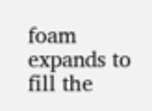foam expands to fill the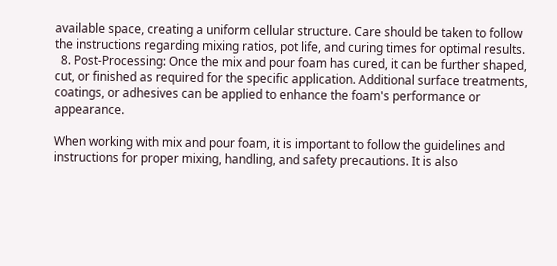available space, creating a uniform cellular structure. Care should be taken to follow the instructions regarding mixing ratios, pot life, and curing times for optimal results.
  8. Post-Processing: Once the mix and pour foam has cured, it can be further shaped, cut, or finished as required for the specific application. Additional surface treatments, coatings, or adhesives can be applied to enhance the foam's performance or appearance.

When working with mix and pour foam, it is important to follow the guidelines and instructions for proper mixing, handling, and safety precautions. It is also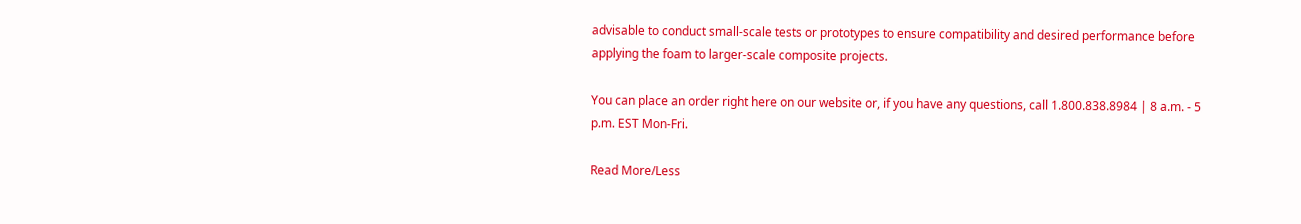advisable to conduct small-scale tests or prototypes to ensure compatibility and desired performance before applying the foam to larger-scale composite projects.

You can place an order right here on our website or, if you have any questions, call 1.800.838.8984 | 8 a.m. - 5 p.m. EST Mon-Fri.

Read More/Less